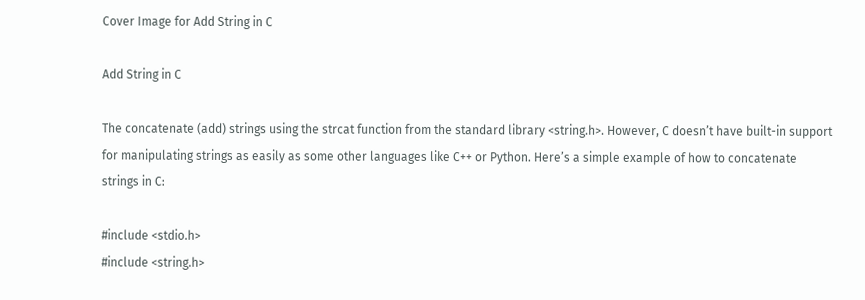Cover Image for Add String in C

Add String in C

The concatenate (add) strings using the strcat function from the standard library <string.h>. However, C doesn’t have built-in support for manipulating strings as easily as some other languages like C++ or Python. Here’s a simple example of how to concatenate strings in C:

#include <stdio.h>
#include <string.h>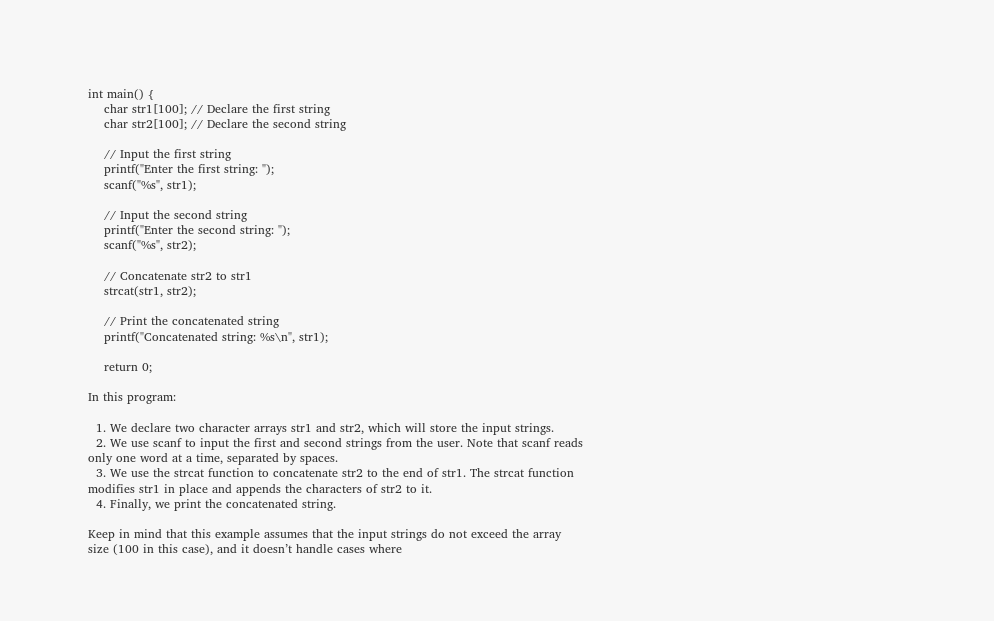int main() {
    char str1[100]; // Declare the first string
    char str2[100]; // Declare the second string

    // Input the first string
    printf("Enter the first string: ");
    scanf("%s", str1);

    // Input the second string
    printf("Enter the second string: ");
    scanf("%s", str2);

    // Concatenate str2 to str1
    strcat(str1, str2);

    // Print the concatenated string
    printf("Concatenated string: %s\n", str1);

    return 0;

In this program:

  1. We declare two character arrays str1 and str2, which will store the input strings.
  2. We use scanf to input the first and second strings from the user. Note that scanf reads only one word at a time, separated by spaces.
  3. We use the strcat function to concatenate str2 to the end of str1. The strcat function modifies str1 in place and appends the characters of str2 to it.
  4. Finally, we print the concatenated string.

Keep in mind that this example assumes that the input strings do not exceed the array size (100 in this case), and it doesn’t handle cases where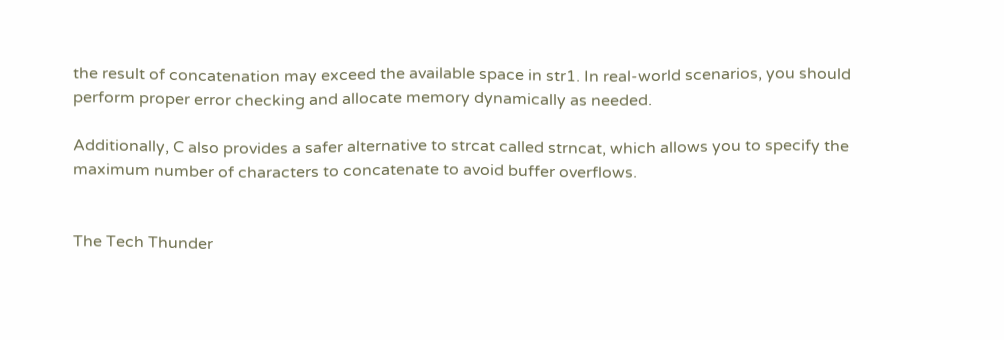the result of concatenation may exceed the available space in str1. In real-world scenarios, you should perform proper error checking and allocate memory dynamically as needed.

Additionally, C also provides a safer alternative to strcat called strncat, which allows you to specify the maximum number of characters to concatenate to avoid buffer overflows.


The Tech Thunder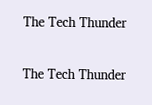The Tech Thunder

The Tech Thunder